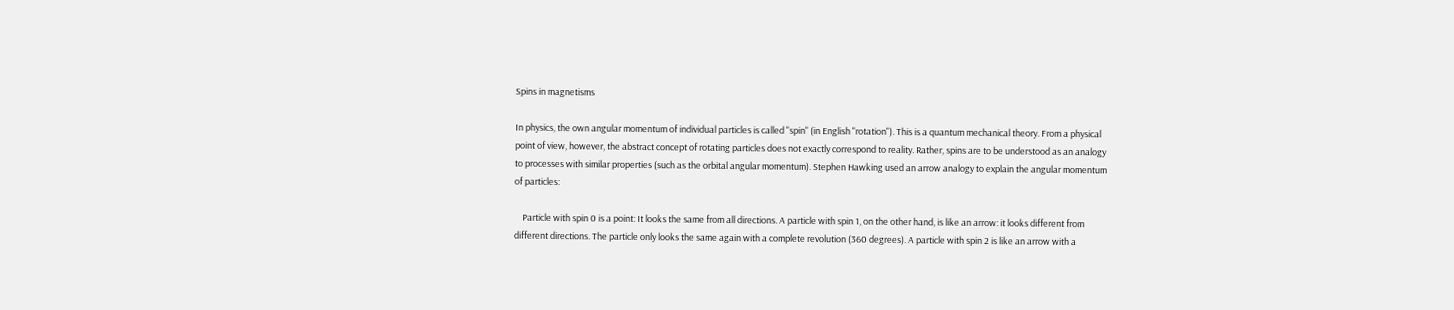Spins in magnetisms

In physics, the own angular momentum of individual particles is called "spin" (in English "rotation"). This is a quantum mechanical theory. From a physical point of view, however, the abstract concept of rotating particles does not exactly correspond to reality. Rather, spins are to be understood as an analogy to processes with similar properties (such as the orbital angular momentum). Stephen Hawking used an arrow analogy to explain the angular momentum of particles:

    Particle with spin 0 is a point: It looks the same from all directions. A particle with spin 1, on the other hand, is like an arrow: it looks different from different directions. The particle only looks the same again with a complete revolution (360 degrees). A particle with spin 2 is like an arrow with a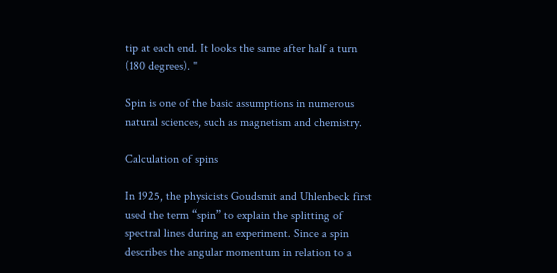tip at each end. It looks the same after half a turn (180 degrees). "

Spin is one of the basic assumptions in numerous natural sciences, such as magnetism and chemistry.

Calculation of spins

In 1925, the physicists Goudsmit and Uhlenbeck first used the term “spin” to explain the splitting of spectral lines during an experiment. Since a spin describes the angular momentum in relation to a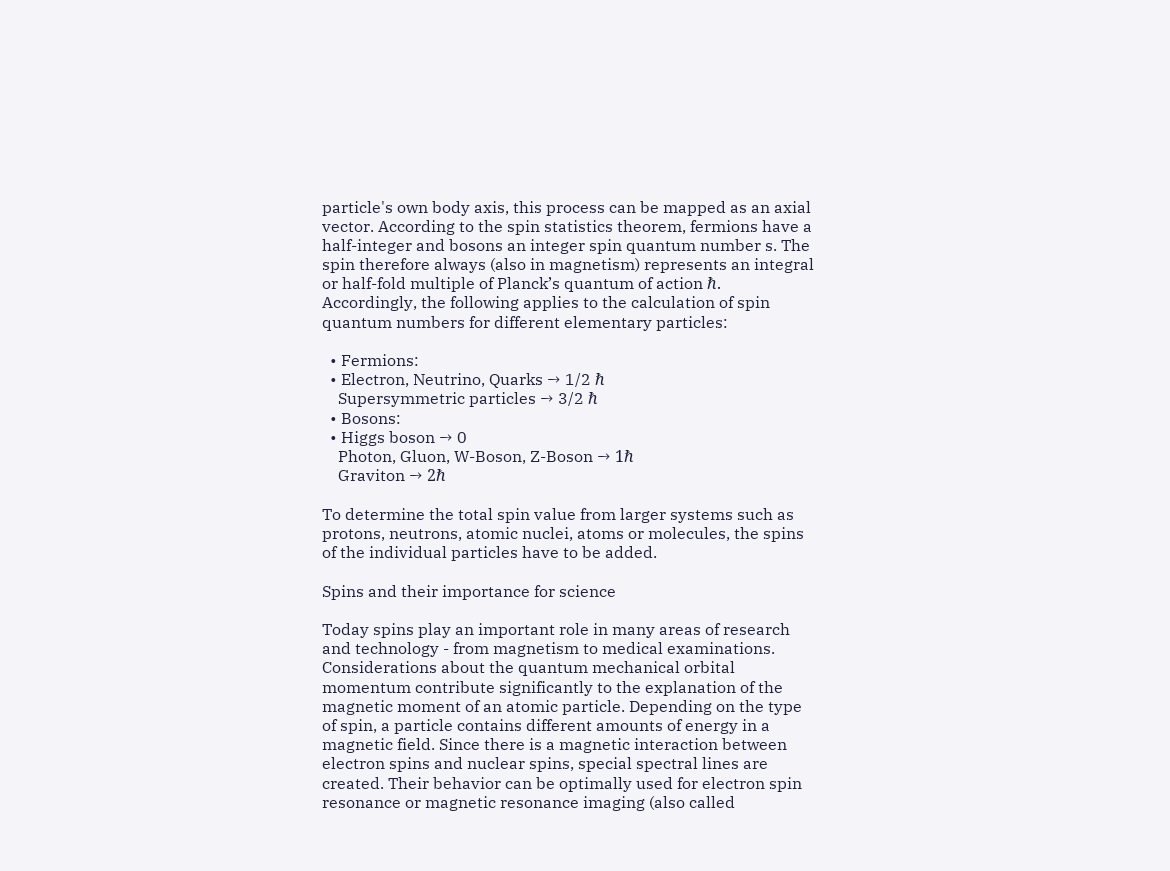particle's own body axis, this process can be mapped as an axial vector. According to the spin statistics theorem, fermions have a half-integer and bosons an integer spin quantum number s. The spin therefore always (also in magnetism) represents an integral or half-fold multiple of Planck’s quantum of action ℏ. Accordingly, the following applies to the calculation of spin quantum numbers for different elementary particles:

  • Fermions:
  • Electron, Neutrino, Quarks → 1/2 ℏ
    Supersymmetric particles → 3/2 ℏ
  • Bosons:
  • Higgs boson → 0
    Photon, Gluon, W-Boson, Z-Boson → 1ℏ
    Graviton → 2ℏ

To determine the total spin value from larger systems such as protons, neutrons, atomic nuclei, atoms or molecules, the spins of the individual particles have to be added.

Spins and their importance for science

Today spins play an important role in many areas of research and technology - from magnetism to medical examinations. Considerations about the quantum mechanical orbital momentum contribute significantly to the explanation of the magnetic moment of an atomic particle. Depending on the type of spin, a particle contains different amounts of energy in a magnetic field. Since there is a magnetic interaction between electron spins and nuclear spins, special spectral lines are created. Their behavior can be optimally used for electron spin resonance or magnetic resonance imaging (also called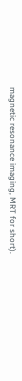magnetic resonance imaging, MRT for short).